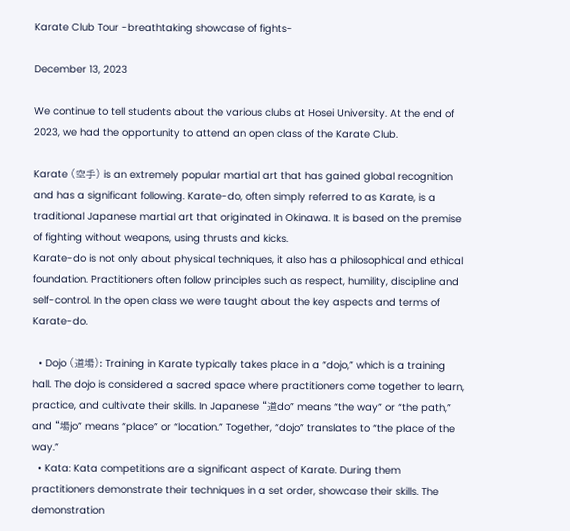Karate Club Tour -breathtaking showcase of fights-

December 13, 2023

We continue to tell students about the various clubs at Hosei University. At the end of 2023, we had the opportunity to attend an open class of the Karate Club.

Karate (空手) is an extremely popular martial art that has gained global recognition and has a significant following. Karate-do, often simply referred to as Karate, is a traditional Japanese martial art that originated in Okinawa. It is based on the premise of fighting without weapons, using thrusts and kicks.
Karate-do is not only about physical techniques, it also has a philosophical and ethical foundation. Practitioners often follow principles such as respect, humility, discipline and self-control. In the open class we were taught about the key aspects and terms of Karate-do.

  • Dojo (道場): Training in Karate typically takes place in a “dojo,” which is a training hall. The dojo is considered a sacred space where practitioners come together to learn, practice, and cultivate their skills. In Japanese “道do” means “the way” or “the path,” and “場jo” means “place” or “location.” Together, “dojo” translates to “the place of the way.”
  • Kata: Kata competitions are a significant aspect of Karate. During them practitioners demonstrate their techniques in a set order, showcase their skills. The demonstration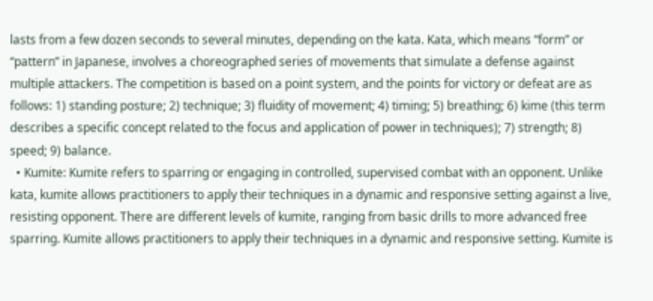lasts from a few dozen seconds to several minutes, depending on the kata. Kata, which means “form” or “pattern” in Japanese, involves a choreographed series of movements that simulate a defense against multiple attackers. The competition is based on a point system, and the points for victory or defeat are as follows: 1) standing posture; 2) technique; 3) fluidity of movement; 4) timing; 5) breathing; 6) kime (this term describes a specific concept related to the focus and application of power in techniques); 7) strength; 8) speed; 9) balance.
  • Kumite: Kumite refers to sparring or engaging in controlled, supervised combat with an opponent. Unlike kata, kumite allows practitioners to apply their techniques in a dynamic and responsive setting against a live, resisting opponent. There are different levels of kumite, ranging from basic drills to more advanced free sparring. Kumite allows practitioners to apply their techniques in a dynamic and responsive setting. Kumite is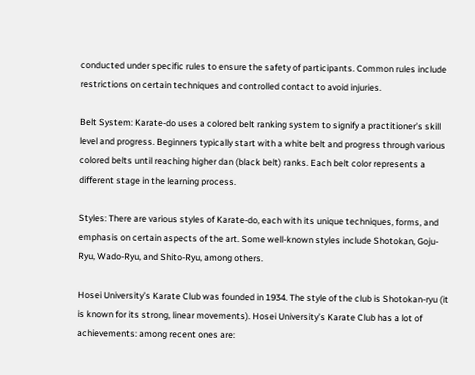conducted under specific rules to ensure the safety of participants. Common rules include restrictions on certain techniques and controlled contact to avoid injuries.

Belt System: Karate-do uses a colored belt ranking system to signify a practitioner’s skill level and progress. Beginners typically start with a white belt and progress through various colored belts until reaching higher dan (black belt) ranks. Each belt color represents a different stage in the learning process.

Styles: There are various styles of Karate-do, each with its unique techniques, forms, and emphasis on certain aspects of the art. Some well-known styles include Shotokan, Goju-Ryu, Wado-Ryu, and Shito-Ryu, among others.

Hosei University’s Karate Club was founded in 1934. The style of the club is Shotokan-ryu (it is known for its strong, linear movements). Hosei University’s Karate Club has a lot of achievements: among recent ones are: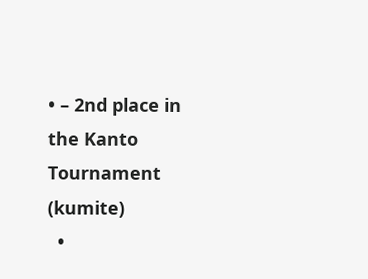• – 2nd place in the Kanto Tournament (kumite)
  •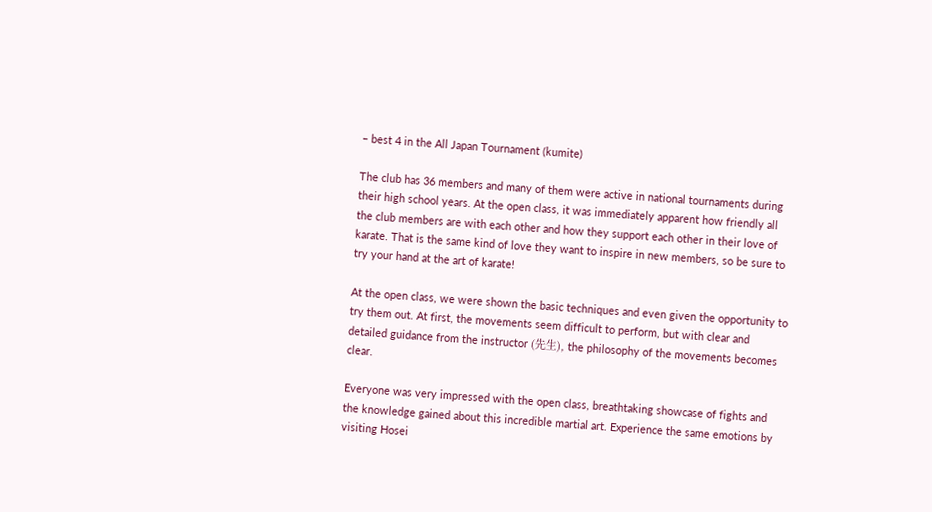– best 4 in the All Japan Tournament (kumite)

The club has 36 members and many of them were active in national tournaments during their high school years. At the open class, it was immediately apparent how friendly all the club members are with each other and how they support each other in their love of karate. That is the same kind of love they want to inspire in new members, so be sure to try your hand at the art of karate!

At the open class, we were shown the basic techniques and even given the opportunity to try them out. At first, the movements seem difficult to perform, but with clear and detailed guidance from the instructor (先生), the philosophy of the movements becomes clear.

Everyone was very impressed with the open class, breathtaking showcase of fights and the knowledge gained about this incredible martial art. Experience the same emotions by visiting Hosei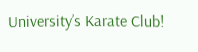University’s Karate Club!